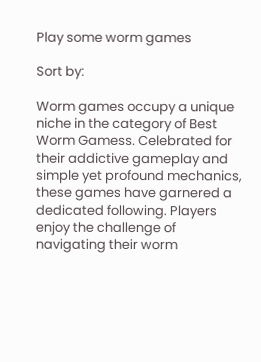Play some worm games

Sort by:

Worm games occupy a unique niche in the category of Best Worm Gamess. Celebrated for their addictive gameplay and simple yet profound mechanics, these games have garnered a dedicated following. Players enjoy the challenge of navigating their worm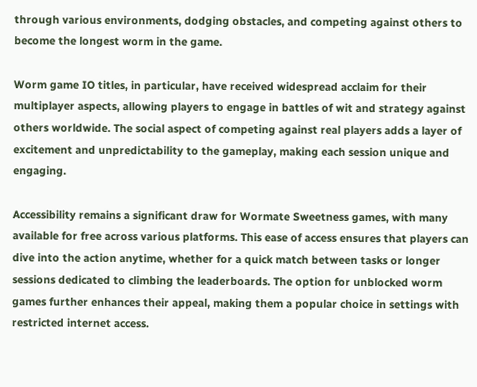through various environments, dodging obstacles, and competing against others to become the longest worm in the game.

Worm game IO titles, in particular, have received widespread acclaim for their multiplayer aspects, allowing players to engage in battles of wit and strategy against others worldwide. The social aspect of competing against real players adds a layer of excitement and unpredictability to the gameplay, making each session unique and engaging.

Accessibility remains a significant draw for Wormate Sweetness games, with many available for free across various platforms. This ease of access ensures that players can dive into the action anytime, whether for a quick match between tasks or longer sessions dedicated to climbing the leaderboards. The option for unblocked worm games further enhances their appeal, making them a popular choice in settings with restricted internet access.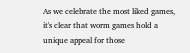As we celebrate the most liked games, it's clear that worm games hold a unique appeal for those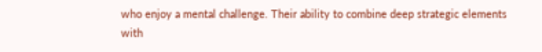who enjoy a mental challenge. Their ability to combine deep strategic elements with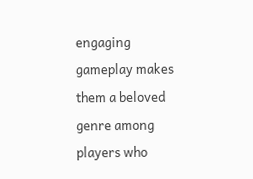engaging gameplay makes them a beloved genre among players who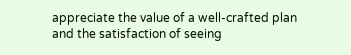appreciate the value of a well-crafted plan and the satisfaction of seeing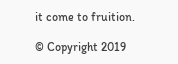it come to fruition.

© Copyright 2019